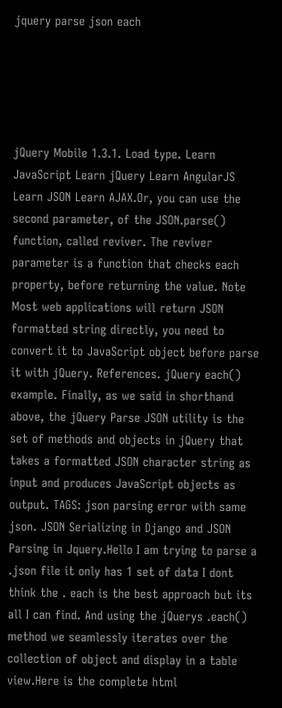jquery parse json each





jQuery Mobile 1.3.1. Load type. Learn JavaScript Learn jQuery Learn AngularJS Learn JSON Learn AJAX.Or, you can use the second parameter, of the JSON.parse() function, called reviver. The reviver parameter is a function that checks each property, before returning the value. Note Most web applications will return JSON formatted string directly, you need to convert it to JavaScript object before parse it with jQuery. References. jQuery each() example. Finally, as we said in shorthand above, the jQuery Parse JSON utility is the set of methods and objects in jQuery that takes a formatted JSON character string as input and produces JavaScript objects as output. TAGS: json parsing error with same json. JSON Serializing in Django and JSON Parsing in Jquery.Hello I am trying to parse a .json file it only has 1 set of data I dont think the . each is the best approach but its all I can find. And using the jQuerys .each() method we seamlessly iterates over the collection of object and display in a table view.Here is the complete html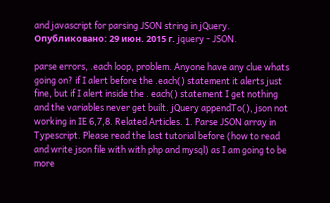and javascript for parsing JSON string in jQuery. Опубликовано: 29 июн. 2015 г. jquery - JSON.

parse errors, .each loop, problem. Anyone have any clue whats going on? if I alert before the .each() statement it alerts just fine, but if I alert inside the . each() statement I get nothing and the variables never get built. jQuery appendTo(), json not working in IE 6,7,8. Related Articles. 1. Parse JSON array in Typescript. Please read the last tutorial before (how to read and write json file with with php and mysql) as I am going to be more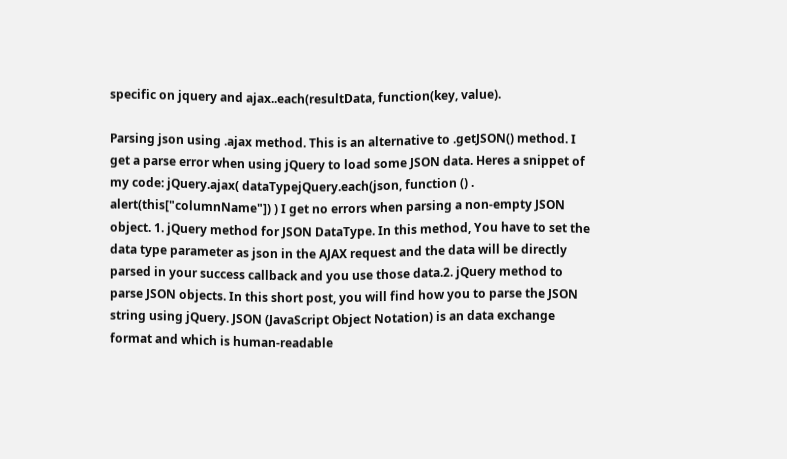specific on jquery and ajax..each(resultData, function(key, value).

Parsing json using .ajax method. This is an alternative to .getJSON() method. I get a parse error when using jQuery to load some JSON data. Heres a snippet of my code: jQuery.ajax( dataTypejQuery.each(json, function () . alert(this["columnName"]) ) I get no errors when parsing a non-empty JSON object. 1. jQuery method for JSON DataType. In this method, You have to set the data type parameter as json in the AJAX request and the data will be directly parsed in your success callback and you use those data.2. jQuery method to parse JSON objects. In this short post, you will find how you to parse the JSON string using jQuery. JSON (JavaScript Object Notation) is an data exchange format and which is human-readable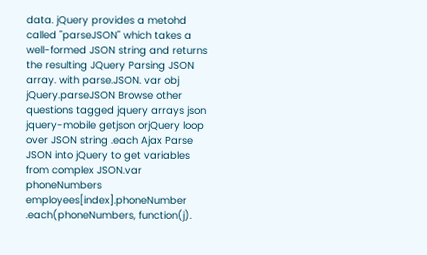data. jQuery provides a metohd called "parseJSON" which takes a well-formed JSON string and returns the resulting JQuery Parsing JSON array. with parse.JSON. var obj jQuery.parseJSON Browse other questions tagged jquery arrays json jquery-mobile getjson orjQuery loop over JSON string .each Ajax Parse JSON into jQuery to get variables from complex JSON.var phoneNumbers employees[index].phoneNumber .each(phoneNumbers, function(j).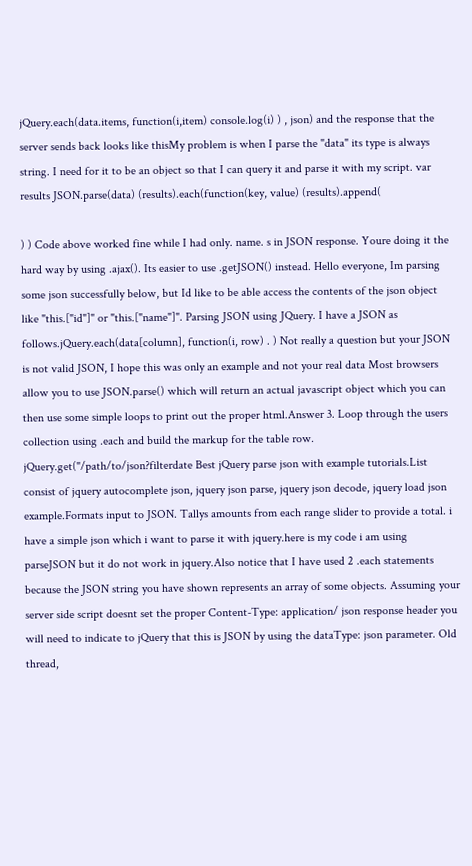jQuery.each(data.items, function(i,item) console.log(i) ) , json) and the response that the server sends back looks like thisMy problem is when I parse the "data" its type is always string. I need for it to be an object so that I can query it and parse it with my script. var results JSON.parse(data) (results).each(function(key, value) (results).append(

) ) Code above worked fine while I had only. name. s in JSON response. Youre doing it the hard way by using .ajax(). Its easier to use .getJSON() instead. Hello everyone, Im parsing some json successfully below, but Id like to be able access the contents of the json object like "this.["id"]" or "this.["name"]". Parsing JSON using JQuery. I have a JSON as follows.jQuery.each(data[column], function(i, row) . ) Not really a question but your JSON is not valid JSON, I hope this was only an example and not your real data Most browsers allow you to use JSON.parse() which will return an actual javascript object which you can then use some simple loops to print out the proper html.Answer 3. Loop through the users collection using .each and build the markup for the table row. jQuery.get("/path/to/json?filterdate Best jQuery parse json with example tutorials.List consist of jquery autocomplete json, jquery json parse, jquery json decode, jquery load json example.Formats input to JSON. Tallys amounts from each range slider to provide a total. i have a simple json which i want to parse it with jquery.here is my code i am using parseJSON but it do not work in jquery.Also notice that I have used 2 .each statements because the JSON string you have shown represents an array of some objects. Assuming your server side script doesnt set the proper Content-Type: application/ json response header you will need to indicate to jQuery that this is JSON by using the dataType: json parameter. Old thread,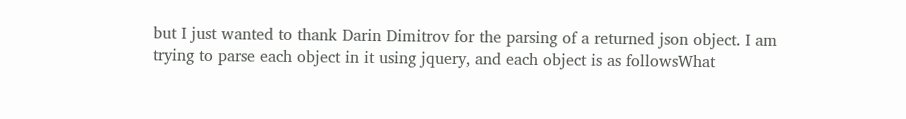but I just wanted to thank Darin Dimitrov for the parsing of a returned json object. I am trying to parse each object in it using jquery, and each object is as followsWhat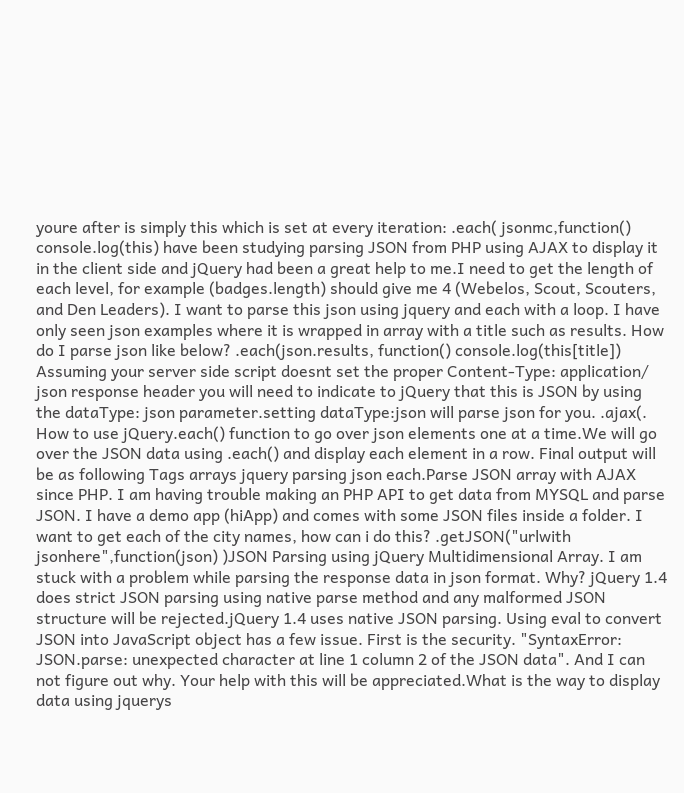youre after is simply this which is set at every iteration: .each( jsonmc,function() console.log(this) have been studying parsing JSON from PHP using AJAX to display it in the client side and jQuery had been a great help to me.I need to get the length of each level, for example (badges.length) should give me 4 (Webelos, Scout, Scouters, and Den Leaders). I want to parse this json using jquery and each with a loop. I have only seen json examples where it is wrapped in array with a title such as results. How do I parse json like below? .each(json.results, function() console.log(this[title]) Assuming your server side script doesnt set the proper Content-Type: application/ json response header you will need to indicate to jQuery that this is JSON by using the dataType: json parameter.setting dataType:json will parse json for you. .ajax(. How to use jQuery.each() function to go over json elements one at a time.We will go over the JSON data using .each() and display each element in a row. Final output will be as following Tags arrays jquery parsing json each.Parse JSON array with AJAX since PHP. I am having trouble making an PHP API to get data from MYSQL and parse JSON. I have a demo app (hiApp) and comes with some JSON files inside a folder. I want to get each of the city names, how can i do this? .getJSON("urlwith jsonhere",function(json) )JSON Parsing using jQuery Multidimensional Array. I am stuck with a problem while parsing the response data in json format. Why? jQuery 1.4 does strict JSON parsing using native parse method and any malformed JSON structure will be rejected.jQuery 1.4 uses native JSON parsing. Using eval to convert JSON into JavaScript object has a few issue. First is the security. "SyntaxError: JSON.parse: unexpected character at line 1 column 2 of the JSON data". And I can not figure out why. Your help with this will be appreciated.What is the way to display data using jquerys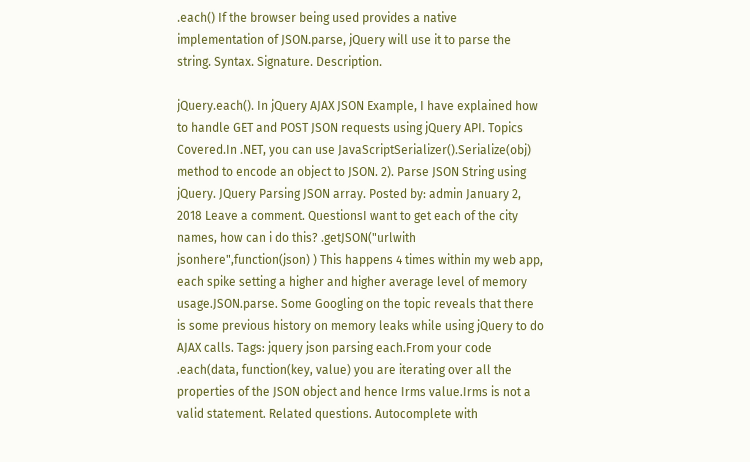.each() If the browser being used provides a native implementation of JSON.parse, jQuery will use it to parse the string. Syntax. Signature. Description.

jQuery.each(). In jQuery AJAX JSON Example, I have explained how to handle GET and POST JSON requests using jQuery API. Topics Covered.In .NET, you can use JavaScriptSerializer().Serialize(obj) method to encode an object to JSON. 2). Parse JSON String using jQuery. JQuery Parsing JSON array. Posted by: admin January 2, 2018 Leave a comment. QuestionsI want to get each of the city names, how can i do this? .getJSON("urlwith jsonhere",function(json) ) This happens 4 times within my web app, each spike setting a higher and higher average level of memory usage.JSON.parse. Some Googling on the topic reveals that there is some previous history on memory leaks while using jQuery to do AJAX calls. Tags: jquery json parsing each.From your code .each(data, function(key, value) you are iterating over all the properties of the JSON object and hence Irms value.Irms is not a valid statement. Related questions. Autocomplete with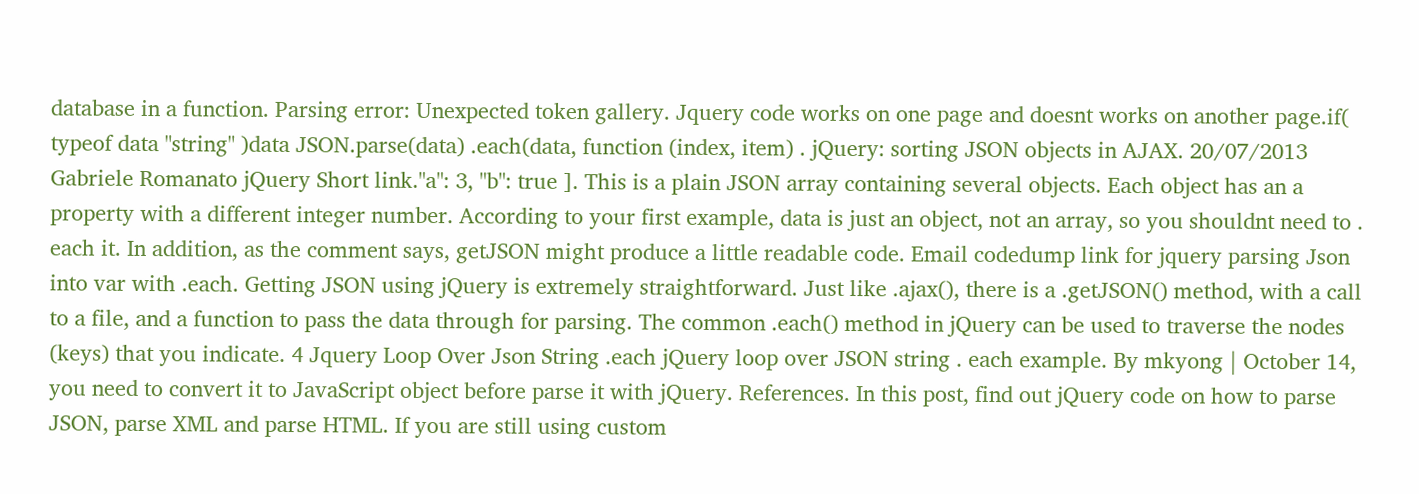database in a function. Parsing error: Unexpected token gallery. Jquery code works on one page and doesnt works on another page.if( typeof data "string" )data JSON.parse(data) .each(data, function (index, item) . jQuery: sorting JSON objects in AJAX. 20/07/2013 Gabriele Romanato jQuery Short link."a": 3, "b": true ]. This is a plain JSON array containing several objects. Each object has an a property with a different integer number. According to your first example, data is just an object, not an array, so you shouldnt need to . each it. In addition, as the comment says, getJSON might produce a little readable code. Email codedump link for jquery parsing Json into var with .each. Getting JSON using jQuery is extremely straightforward. Just like .ajax(), there is a .getJSON() method, with a call to a file, and a function to pass the data through for parsing. The common .each() method in jQuery can be used to traverse the nodes (keys) that you indicate. 4 Jquery Loop Over Json String .each jQuery loop over JSON string . each example. By mkyong | October 14, you need to convert it to JavaScript object before parse it with jQuery. References. In this post, find out jQuery code on how to parse JSON, parse XML and parse HTML. If you are still using custom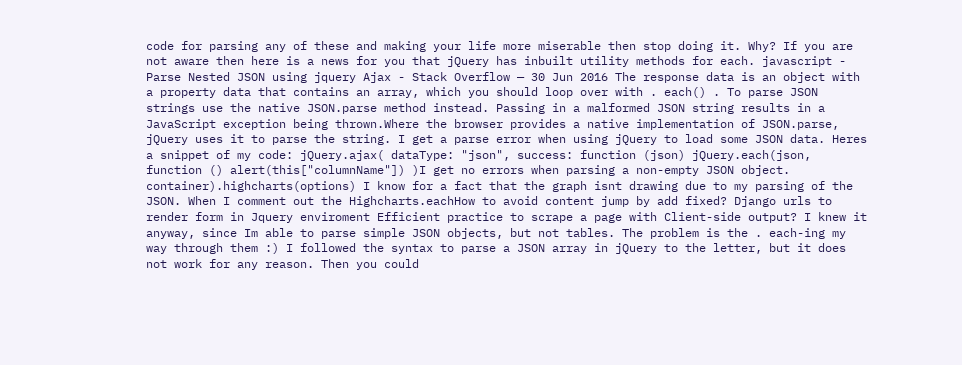code for parsing any of these and making your life more miserable then stop doing it. Why? If you are not aware then here is a news for you that jQuery has inbuilt utility methods for each. javascript - Parse Nested JSON using jquery Ajax - Stack Overflow — 30 Jun 2016 The response data is an object with a property data that contains an array, which you should loop over with . each() . To parse JSON strings use the native JSON.parse method instead. Passing in a malformed JSON string results in a JavaScript exception being thrown.Where the browser provides a native implementation of JSON.parse, jQuery uses it to parse the string. I get a parse error when using jQuery to load some JSON data. Heres a snippet of my code: jQuery.ajax( dataType: "json", success: function (json) jQuery.each(json, function () alert(this["columnName"]) )I get no errors when parsing a non-empty JSON object. container).highcharts(options) I know for a fact that the graph isnt drawing due to my parsing of the JSON. When I comment out the Highcharts.eachHow to avoid content jump by add fixed? Django urls to render form in Jquery enviroment Efficient practice to scrape a page with Client-side output? I knew it anyway, since Im able to parse simple JSON objects, but not tables. The problem is the . each-ing my way through them :) I followed the syntax to parse a JSON array in jQuery to the letter, but it does not work for any reason. Then you could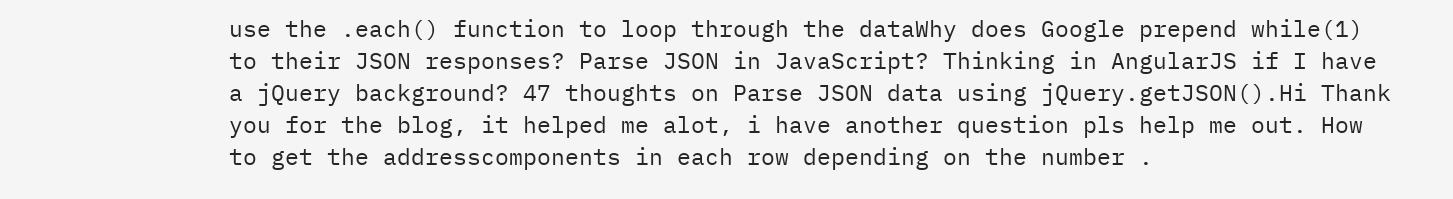use the .each() function to loop through the dataWhy does Google prepend while(1) to their JSON responses? Parse JSON in JavaScript? Thinking in AngularJS if I have a jQuery background? 47 thoughts on Parse JSON data using jQuery.getJSON().Hi Thank you for the blog, it helped me alot, i have another question pls help me out. How to get the addresscomponents in each row depending on the number .